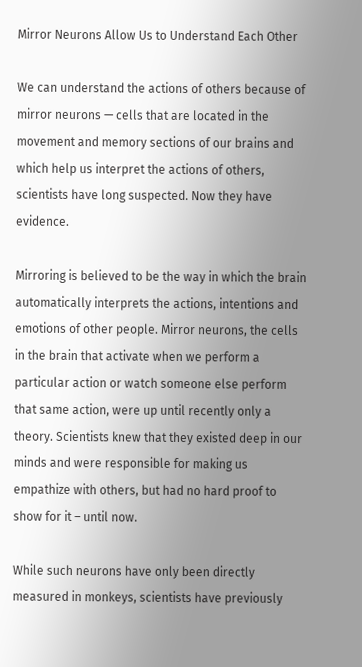Mirror Neurons Allow Us to Understand Each Other

We can understand the actions of others because of mirror neurons — cells that are located in the movement and memory sections of our brains and which help us interpret the actions of others, scientists have long suspected. Now they have evidence.

Mirroring is believed to be the way in which the brain automatically interprets the actions, intentions and emotions of other people. Mirror neurons, the cells in the brain that activate when we perform a particular action or watch someone else perform that same action, were up until recently only a theory. Scientists knew that they existed deep in our minds and were responsible for making us empathize with others, but had no hard proof to show for it – until now.

While such neurons have only been directly measured in monkeys, scientists have previously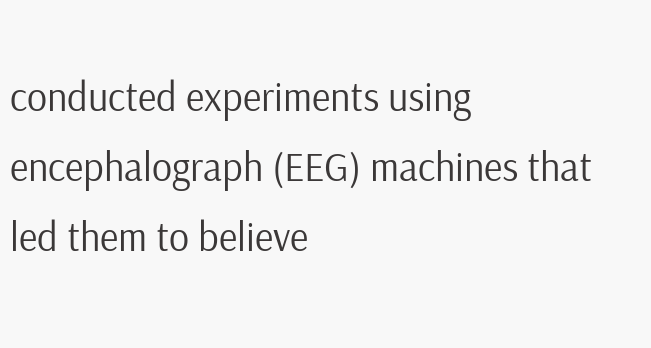conducted experiments using encephalograph (EEG) machines that led them to believe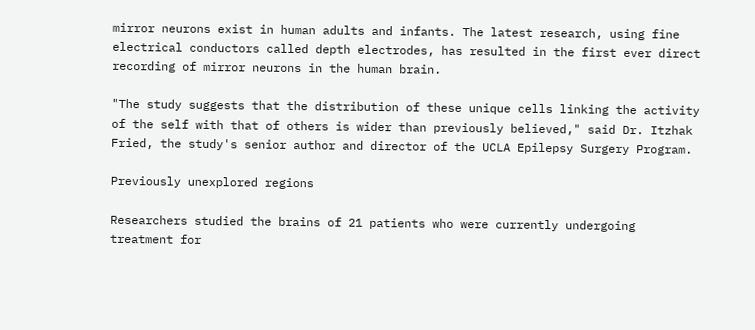mirror neurons exist in human adults and infants. The latest research, using fine electrical conductors called depth electrodes, has resulted in the first ever direct recording of mirror neurons in the human brain.

"The study suggests that the distribution of these unique cells linking the activity of the self with that of others is wider than previously believed," said Dr. Itzhak Fried, the study's senior author and director of the UCLA Epilepsy Surgery Program.

Previously unexplored regions

Researchers studied the brains of 21 patients who were currently undergoing treatment for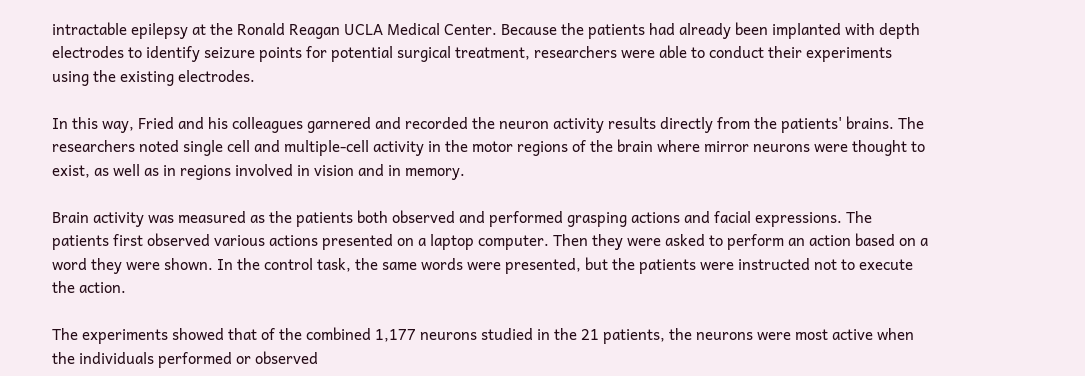intractable epilepsy at the Ronald Reagan UCLA Medical Center. Because the patients had already been implanted with depth electrodes to identify seizure points for potential surgical treatment, researchers were able to conduct their experiments using the existing electrodes.

In this way, Fried and his colleagues garnered and recorded the neuron activity results directly from the patients' brains. The researchers noted single cell and multiple-cell activity in the motor regions of the brain where mirror neurons were thought to exist, as well as in regions involved in vision and in memory.

Brain activity was measured as the patients both observed and performed grasping actions and facial expressions. The patients first observed various actions presented on a laptop computer. Then they were asked to perform an action based on a word they were shown. In the control task, the same words were presented, but the patients were instructed not to execute the action.

The experiments showed that of the combined 1,177 neurons studied in the 21 patients, the neurons were most active when the individuals performed or observed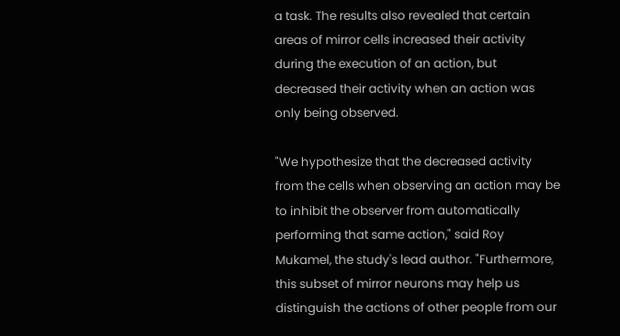a task. The results also revealed that certain areas of mirror cells increased their activity during the execution of an action, but decreased their activity when an action was only being observed.

"We hypothesize that the decreased activity from the cells when observing an action may be to inhibit the observer from automatically performing that same action," said Roy Mukamel, the study's lead author. "Furthermore, this subset of mirror neurons may help us distinguish the actions of other people from our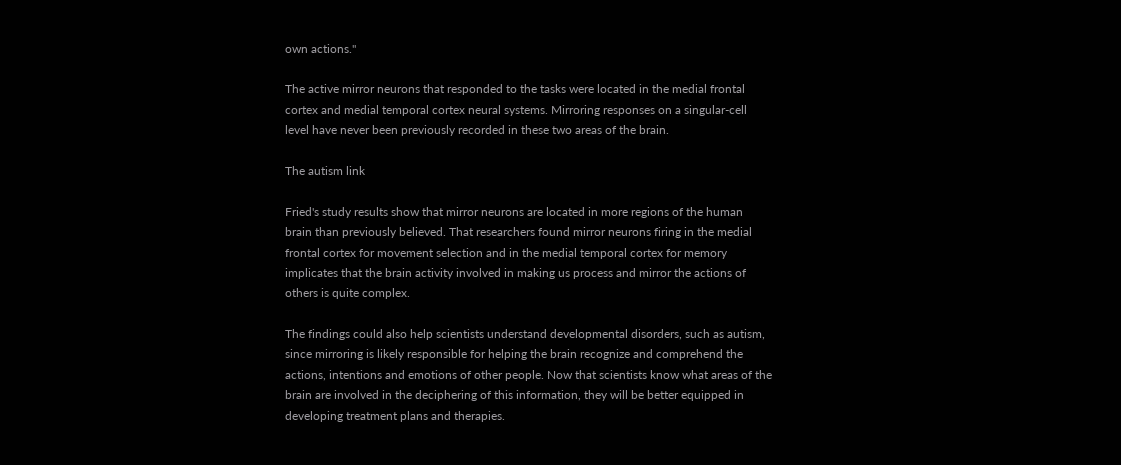own actions."

The active mirror neurons that responded to the tasks were located in the medial frontal cortex and medial temporal cortex neural systems. Mirroring responses on a singular-cell level have never been previously recorded in these two areas of the brain.

The autism link

Fried's study results show that mirror neurons are located in more regions of the human brain than previously believed. That researchers found mirror neurons firing in the medial frontal cortex for movement selection and in the medial temporal cortex for memory implicates that the brain activity involved in making us process and mirror the actions of others is quite complex.

The findings could also help scientists understand developmental disorders, such as autism, since mirroring is likely responsible for helping the brain recognize and comprehend the actions, intentions and emotions of other people. Now that scientists know what areas of the brain are involved in the deciphering of this information, they will be better equipped in developing treatment plans and therapies.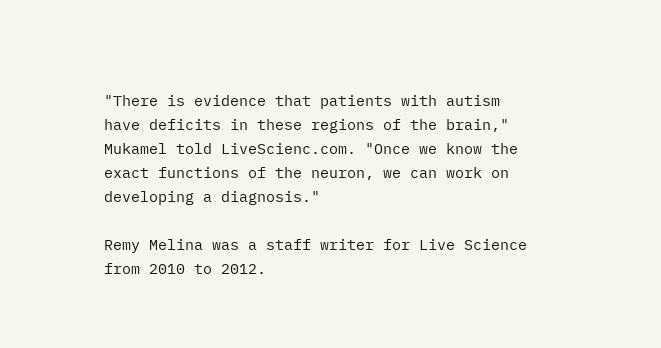"There is evidence that patients with autism have deficits in these regions of the brain," Mukamel told LiveScienc.com. "Once we know the exact functions of the neuron, we can work on developing a diagnosis."

Remy Melina was a staff writer for Live Science from 2010 to 2012.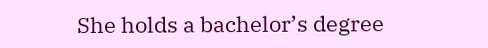She holds a bachelor’s degree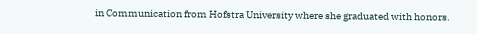in Communication from Hofstra University where she graduated with honors.